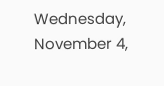Wednesday, November 4,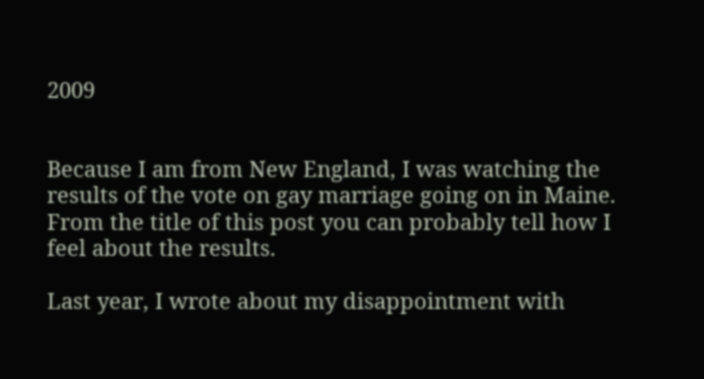2009


Because I am from New England, I was watching the results of the vote on gay marriage going on in Maine.  From the title of this post you can probably tell how I feel about the results.

Last year, I wrote about my disappointment with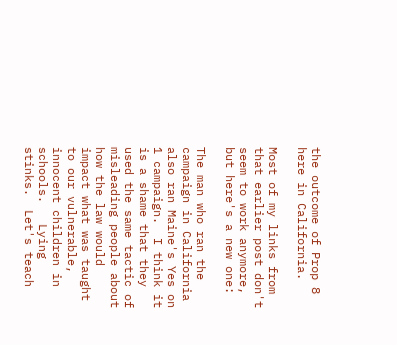the outcome of Prop 8 here in California.

Most of my links from that earlier post don't seem to work anymore, but here's a new one:

The man who ran the campaign in California also ran Maine's Yes on 1 campaign.  I think it is a shame that they used the same tactic of misleading people about how the law would impact what was taught to our vulnerable, innocent children in schools.   Lying stinks.  Let's teach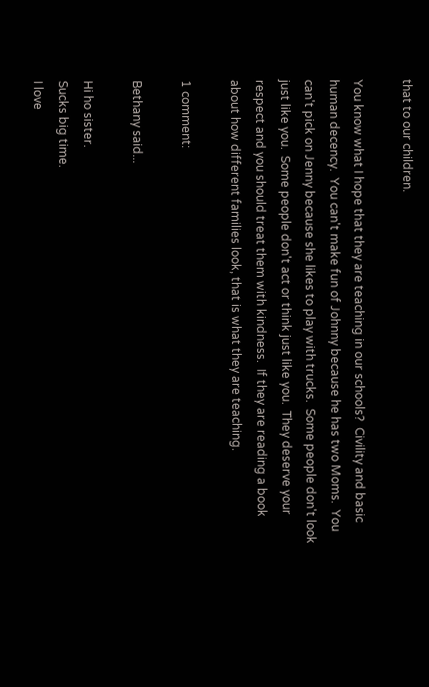that to our children.

You know what I hope that they are teaching in our schools?  Civility and basic human decency.  You can't make fun of Johnny because he has two Moms.  You can't pick on Jenny because she likes to play with trucks.  Some people don't look just like you.  Some people don't act or think just like you.  They deserve your respect and you should treat them with kindness.  If they are reading a book about how different families look, that is what they are teaching.

1 comment:

Bethany said...

Hi ho sister.
Sucks big time.
I love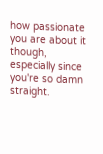how passionate you are about it though, especially since you're so damn straight.